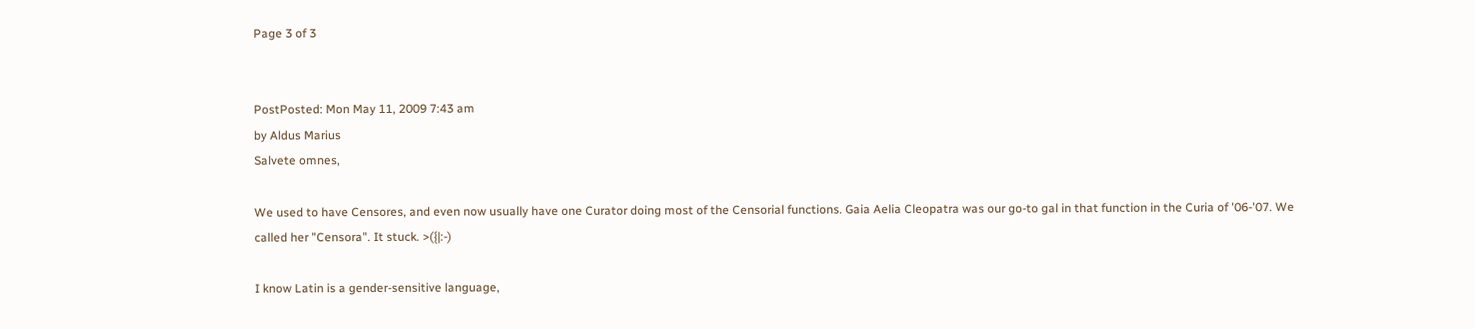Page 3 of 3


PostPosted: Mon May 11, 2009 7:43 am
by Aldus Marius
Salvete omnes,

We used to have Censores, and even now usually have one Curator doing most of the Censorial functions. Gaia Aelia Cleopatra was our go-to gal in that function in the Curia of '06-'07. We called her "Censora". It stuck. >({|:-)

I know Latin is a gender-sensitive language,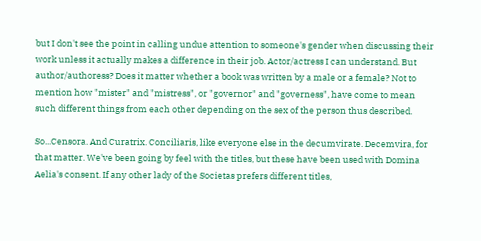but I don't see the point in calling undue attention to someone's gender when discussing their work unless it actually makes a difference in their job. Actor/actress I can understand. But author/authoress? Does it matter whether a book was written by a male or a female? Not to mention how "mister" and "mistress", or "governor" and "governess", have come to mean such different things from each other depending on the sex of the person thus described.

So...Censora. And Curatrix. Conciliaris, like everyone else in the decumvirate. Decemvira, for that matter. We've been going by feel with the titles, but these have been used with Domina Aelia's consent. If any other lady of the Societas prefers different titles,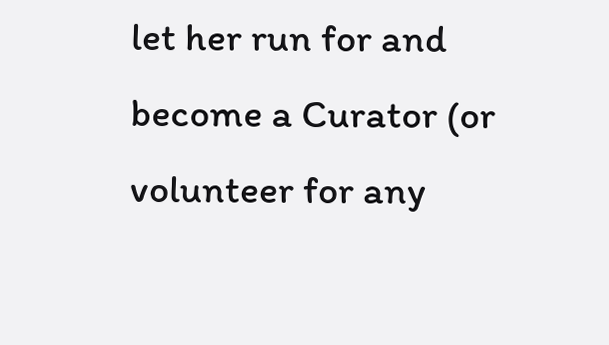let her run for and become a Curator (or volunteer for any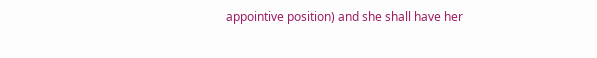appointive position) and she shall have her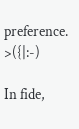preference. >({|:-)

In fide,